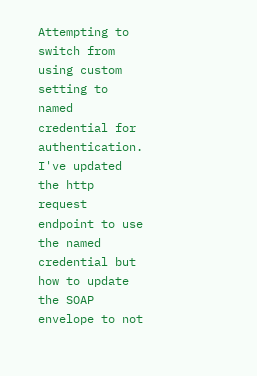Attempting to switch from using custom setting to named credential for authentication. I've updated the http request endpoint to use the named credential but how to update the SOAP envelope to not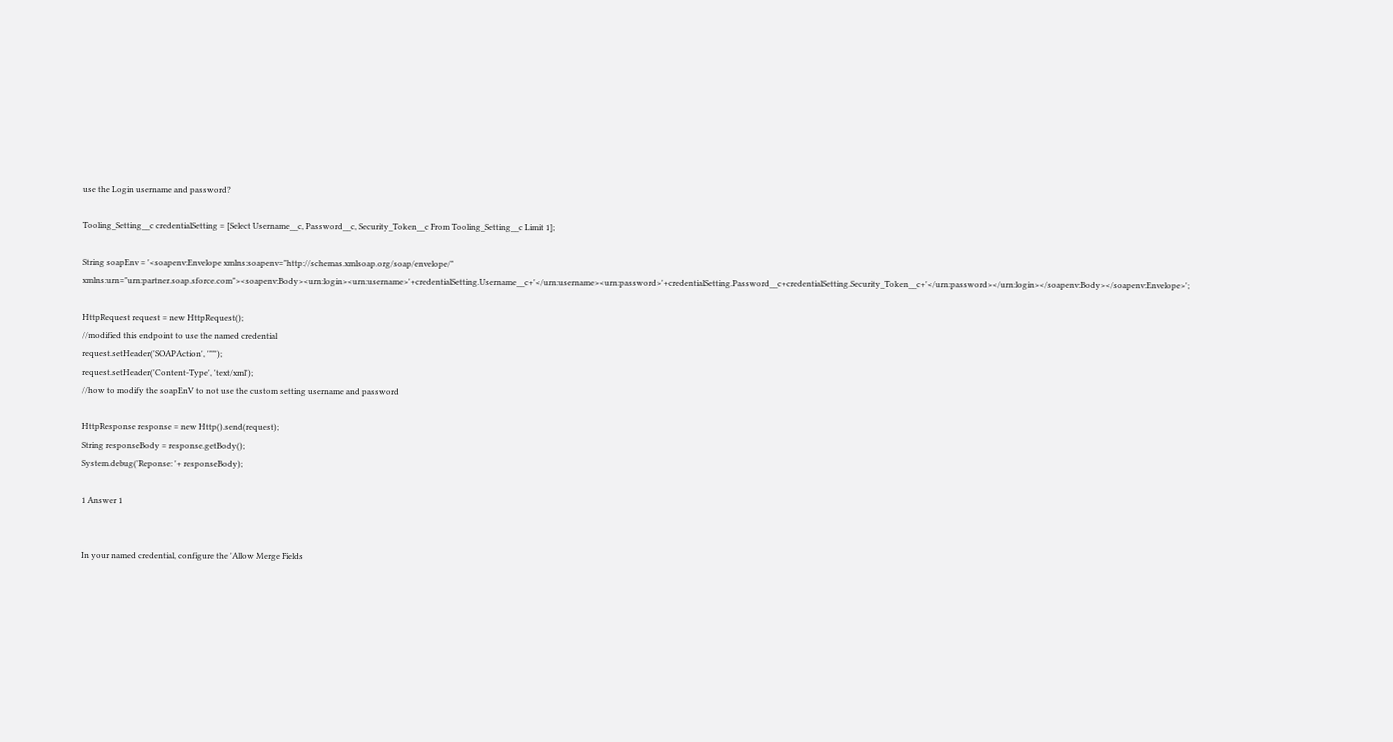use the Login username and password?

Tooling_Setting__c credentialSetting = [Select Username__c, Password__c, Security_Token__c From Tooling_Setting__c Limit 1];

String soapEnv = '<soapenv:Envelope xmlns:soapenv="http://schemas.xmlsoap.org/soap/envelope/" xmlns:urn="urn:partner.soap.sforce.com"><soapenv:Body><urn:login><urn:username>'+credentialSetting.Username__c+'</urn:username><urn:password>'+credentialSetting.Password__c+credentialSetting.Security_Token__c+'</urn:password></urn:login></soapenv:Body></soapenv:Envelope>';

HttpRequest request = new HttpRequest();
//modified this endpoint to use the named credential
request.setHeader('SOAPAction', '""');
request.setHeader('Content-Type', 'text/xml');
//how to modify the soapEnV to not use the custom setting username and password

HttpResponse response = new Http().send(request);
String responseBody = response.getBody();
System.debug('Reponse: '+ responseBody);

1 Answer 1


In your named credential, configure the 'Allow Merge Fields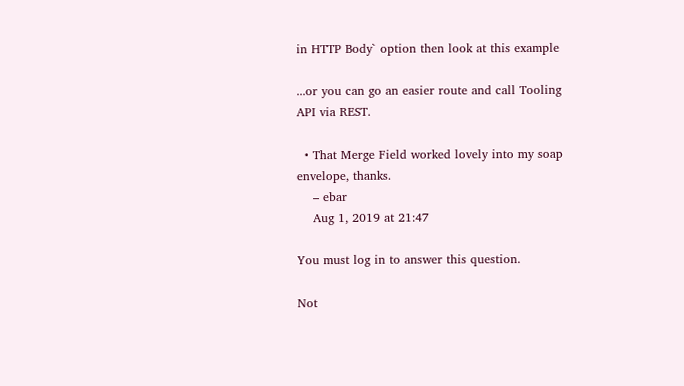in HTTP Body` option then look at this example

...or you can go an easier route and call Tooling API via REST.

  • That Merge Field worked lovely into my soap envelope, thanks.
    – ebar
    Aug 1, 2019 at 21:47

You must log in to answer this question.

Not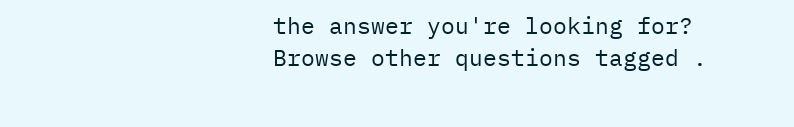the answer you're looking for? Browse other questions tagged .